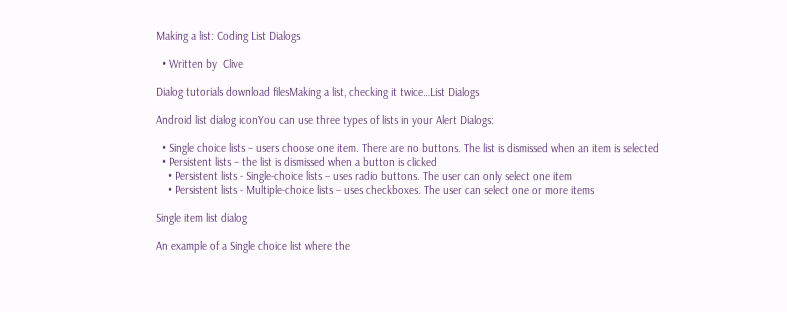Making a list: Coding List Dialogs

  • Written by  Clive

Dialog tutorials download filesMaking a list, checking it twice…List Dialogs

Android list dialog iconYou can use three types of lists in your Alert Dialogs:

  • Single choice lists – users choose one item. There are no buttons. The list is dismissed when an item is selected
  • Persistent lists – the list is dismissed when a button is clicked
    • Persistent lists - Single-choice lists – uses radio buttons. The user can only select one item
    • Persistent lists - Multiple-choice lists – uses checkboxes. The user can select one or more items

Single item list dialog

An example of a Single choice list where the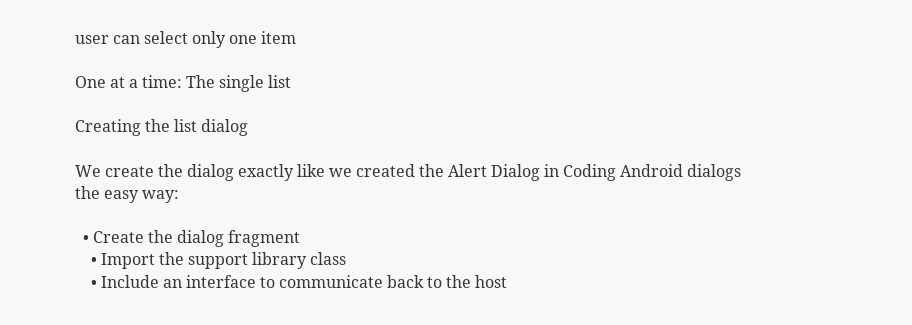user can select only one item

One at a time: The single list

Creating the list dialog

We create the dialog exactly like we created the Alert Dialog in Coding Android dialogs the easy way:

  • Create the dialog fragment
    • Import the support library class
    • Include an interface to communicate back to the host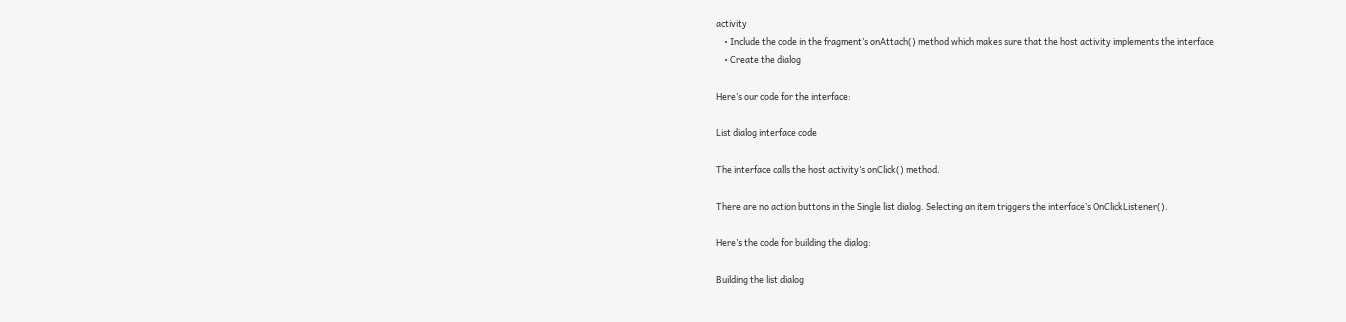activity
    • Include the code in the fragment’s onAttach() method which makes sure that the host activity implements the interface
    • Create the dialog

Here’s our code for the interface:

List dialog interface code

The interface calls the host activity’s onClick() method.

There are no action buttons in the Single list dialog. Selecting an item triggers the interface’s OnClickListener().

Here’s the code for building the dialog:

Building the list dialog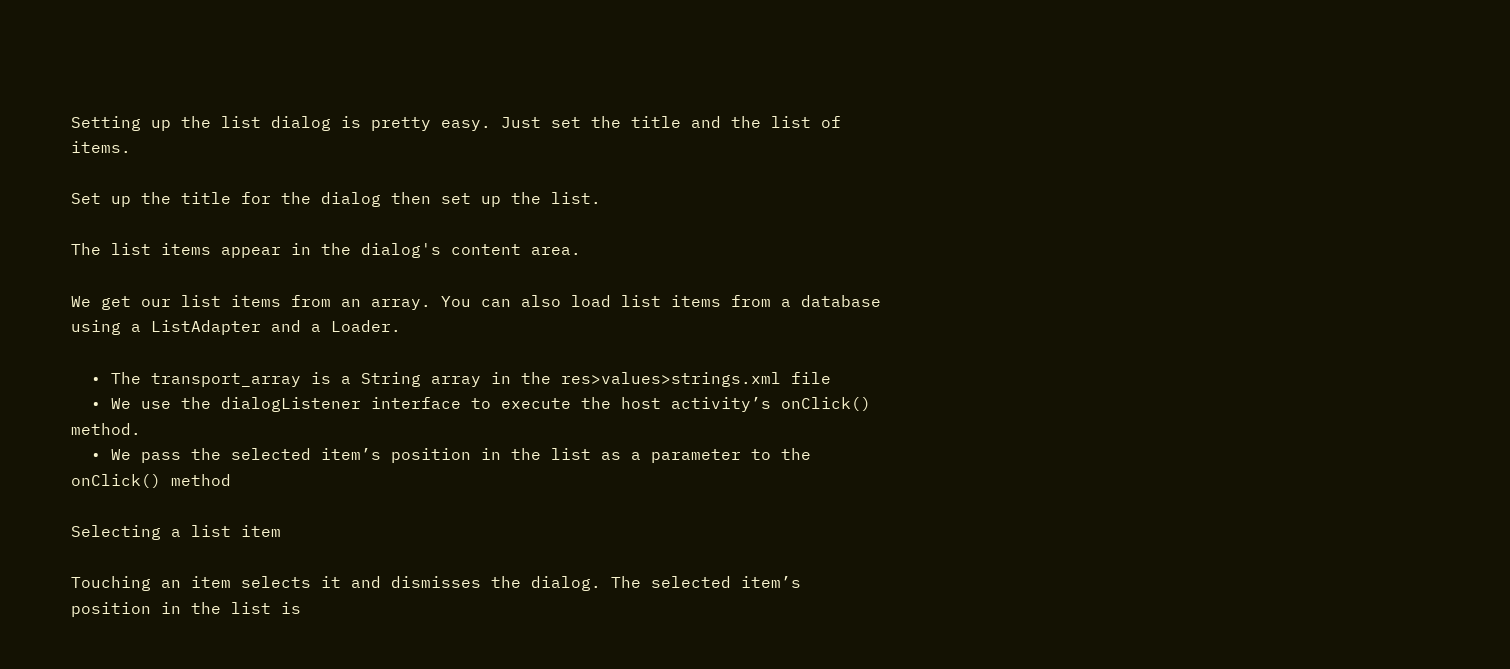Setting up the list dialog is pretty easy. Just set the title and the list of items.

Set up the title for the dialog then set up the list.

The list items appear in the dialog's content area.

We get our list items from an array. You can also load list items from a database using a ListAdapter and a Loader.

  • The transport_array is a String array in the res>values>strings.xml file
  • We use the dialogListener interface to execute the host activity’s onClick() method.
  • We pass the selected item’s position in the list as a parameter to the onClick() method

Selecting a list item

Touching an item selects it and dismisses the dialog. The selected item’s position in the list is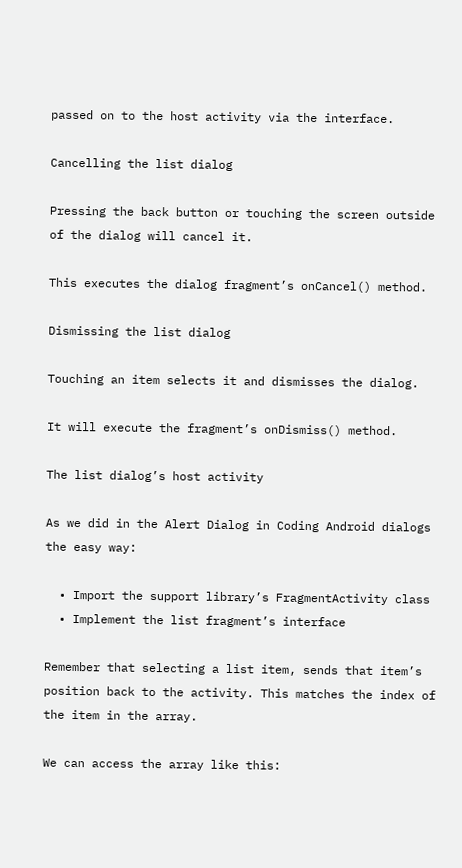passed on to the host activity via the interface.

Cancelling the list dialog

Pressing the back button or touching the screen outside of the dialog will cancel it.

This executes the dialog fragment’s onCancel() method.

Dismissing the list dialog

Touching an item selects it and dismisses the dialog.

It will execute the fragment’s onDismiss() method.

The list dialog’s host activity

As we did in the Alert Dialog in Coding Android dialogs the easy way:

  • Import the support library’s FragmentActivity class
  • Implement the list fragment’s interface

Remember that selecting a list item, sends that item’s position back to the activity. This matches the index of the item in the array.

We can access the array like this: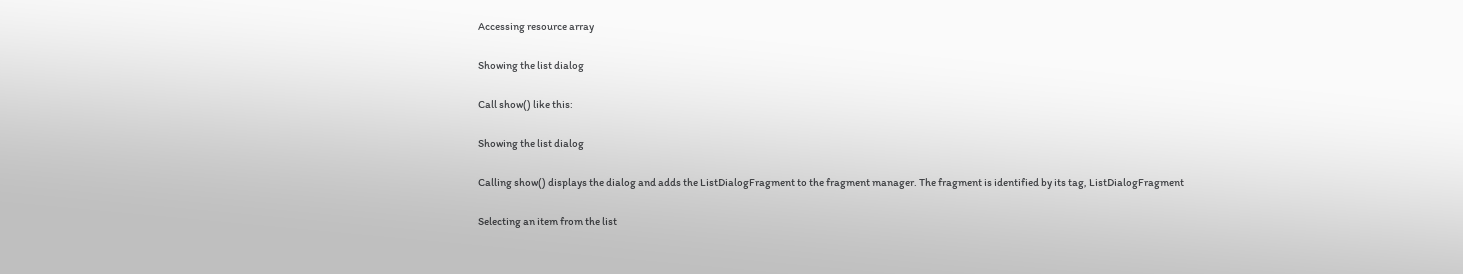Accessing resource array

Showing the list dialog

Call show() like this:

Showing the list dialog

Calling show() displays the dialog and adds the ListDialogFragment to the fragment manager. The fragment is identified by its tag, ListDialogFragment

Selecting an item from the list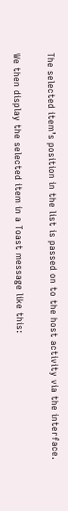The selected item’s position in the list is passed on to the host activity via the interface.

We then display the selected item in a Toast message like this: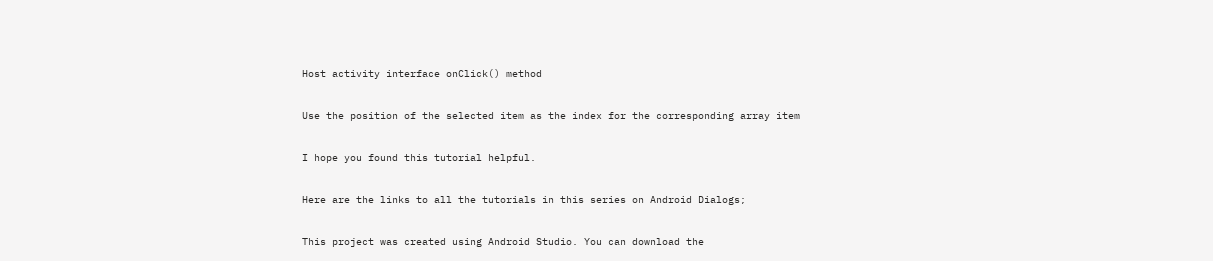Host activity interface onClick() method

Use the position of the selected item as the index for the corresponding array item

I hope you found this tutorial helpful.

Here are the links to all the tutorials in this series on Android Dialogs;

This project was created using Android Studio. You can download the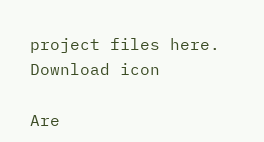project files here.  Download icon

Are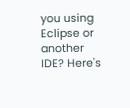you using Eclipse or another IDE? Here's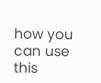how you can use this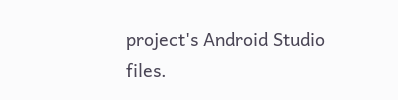project's Android Studio files.